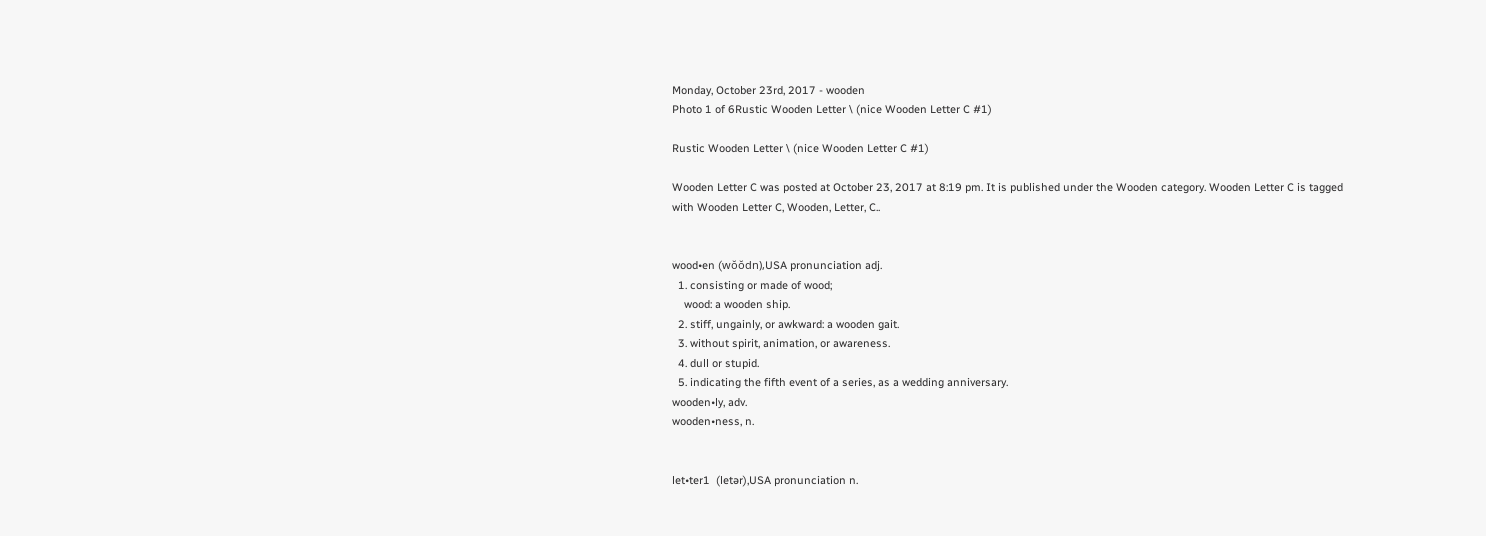Monday, October 23rd, 2017 - wooden
Photo 1 of 6Rustic Wooden Letter \ (nice Wooden Letter C #1)

Rustic Wooden Letter \ (nice Wooden Letter C #1)

Wooden Letter C was posted at October 23, 2017 at 8:19 pm. It is published under the Wooden category. Wooden Letter C is tagged with Wooden Letter C, Wooden, Letter, C..


wood•en (wŏŏdn),USA pronunciation adj.
  1. consisting or made of wood;
    wood: a wooden ship.
  2. stiff, ungainly, or awkward: a wooden gait.
  3. without spirit, animation, or awareness.
  4. dull or stupid.
  5. indicating the fifth event of a series, as a wedding anniversary.
wooden•ly, adv.
wooden•ness, n.


let•ter1  (letər),USA pronunciation n.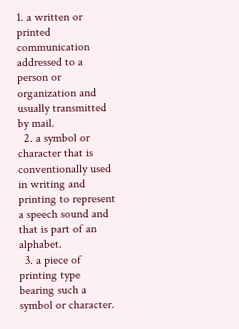1. a written or printed communication addressed to a person or organization and usually transmitted by mail.
  2. a symbol or character that is conventionally used in writing and printing to represent a speech sound and that is part of an alphabet.
  3. a piece of printing type bearing such a symbol or character.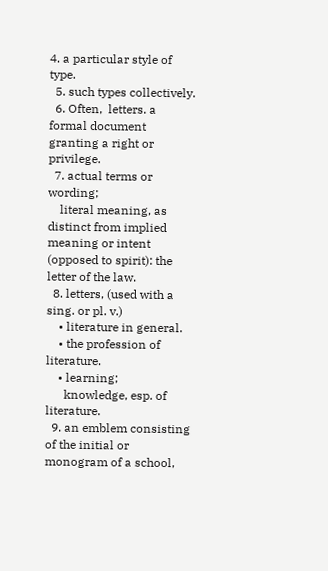4. a particular style of type.
  5. such types collectively.
  6. Often,  letters. a formal document granting a right or privilege.
  7. actual terms or wording;
    literal meaning, as distinct from implied meaning or intent (opposed to spirit): the letter of the law.
  8. letters, (used with a sing. or pl. v.)
    • literature in general.
    • the profession of literature.
    • learning;
      knowledge, esp. of literature.
  9. an emblem consisting of the initial or monogram of a school,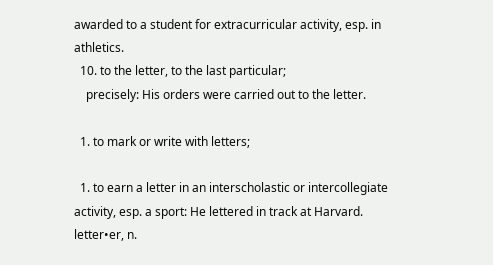awarded to a student for extracurricular activity, esp. in athletics.
  10. to the letter, to the last particular;
    precisely: His orders were carried out to the letter.

  1. to mark or write with letters;

  1. to earn a letter in an interscholastic or intercollegiate activity, esp. a sport: He lettered in track at Harvard.
letter•er, n.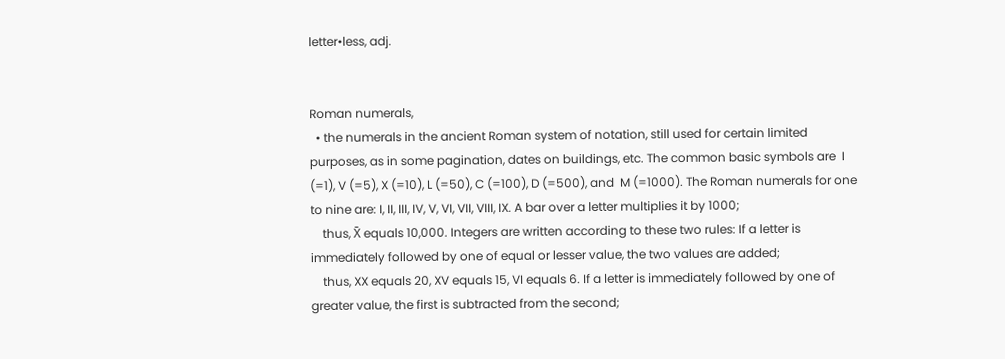letter•less, adj.


Roman numerals,
  • the numerals in the ancient Roman system of notation, still used for certain limited purposes, as in some pagination, dates on buildings, etc. The common basic symbols are  I (=1), V (=5), X (=10), L (=50), C (=100), D (=500), and  M (=1000). The Roman numerals for one to nine are: I, II, III, IV, V, VI, VII, VIII, IX. A bar over a letter multiplies it by 1000;
    thus, X̄ equals 10,000. Integers are written according to these two rules: If a letter is immediately followed by one of equal or lesser value, the two values are added;
    thus, XX equals 20, XV equals 15, VI equals 6. If a letter is immediately followed by one of greater value, the first is subtracted from the second;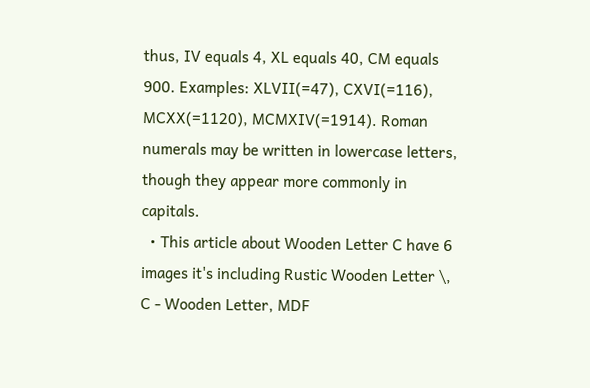thus, IV equals 4, XL equals 40, CM equals 900. Examples: XLVII(=47), CXVI(=116), MCXX(=1120), MCMXIV(=1914). Roman numerals may be written in lowercase letters, though they appear more commonly in capitals.
  • This article about Wooden Letter C have 6 images it's including Rustic Wooden Letter \, C - Wooden Letter, MDF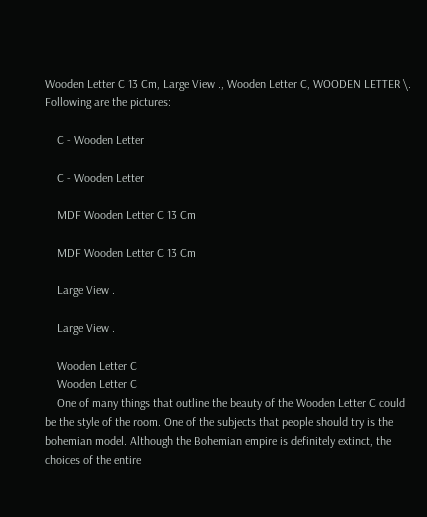Wooden Letter C 13 Cm, Large View ., Wooden Letter C, WOODEN LETTER \. Following are the pictures:

    C - Wooden Letter

    C - Wooden Letter

    MDF Wooden Letter C 13 Cm

    MDF Wooden Letter C 13 Cm

    Large View .

    Large View .

    Wooden Letter C
    Wooden Letter C
    One of many things that outline the beauty of the Wooden Letter C could be the style of the room. One of the subjects that people should try is the bohemian model. Although the Bohemian empire is definitely extinct, the choices of the entire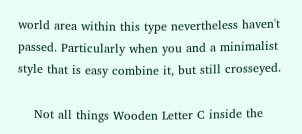world area within this type nevertheless haven't passed. Particularly when you and a minimalist style that is easy combine it, but still crosseyed.

    Not all things Wooden Letter C inside the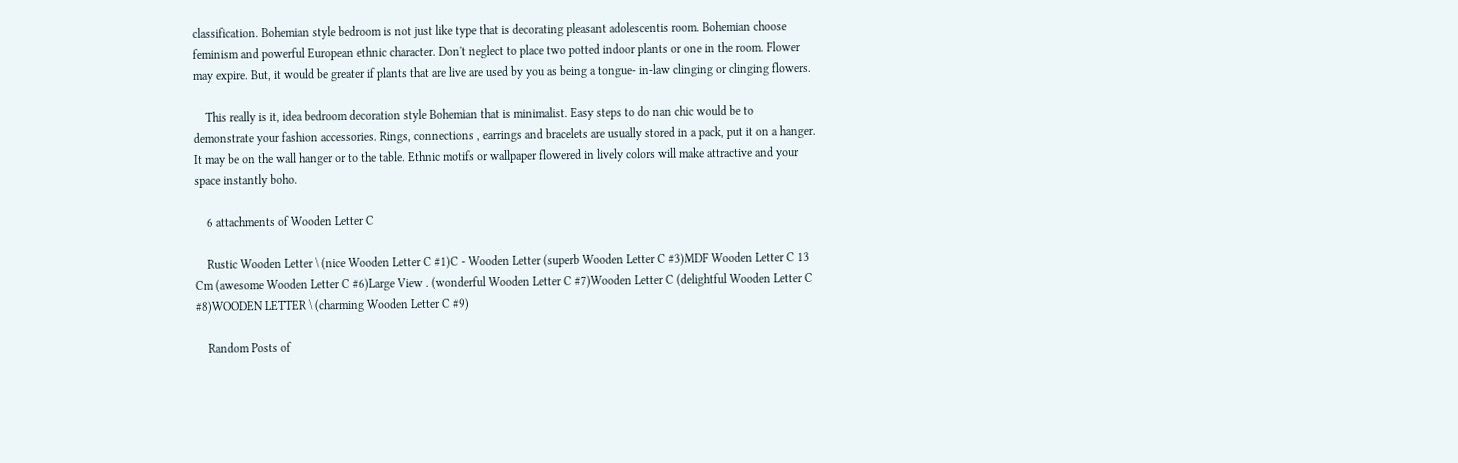classification. Bohemian style bedroom is not just like type that is decorating pleasant adolescentis room. Bohemian choose feminism and powerful European ethnic character. Don't neglect to place two potted indoor plants or one in the room. Flower may expire. But, it would be greater if plants that are live are used by you as being a tongue- in-law clinging or clinging flowers.

    This really is it, idea bedroom decoration style Bohemian that is minimalist. Easy steps to do nan chic would be to demonstrate your fashion accessories. Rings, connections , earrings and bracelets are usually stored in a pack, put it on a hanger. It may be on the wall hanger or to the table. Ethnic motifs or wallpaper flowered in lively colors will make attractive and your space instantly boho.

    6 attachments of Wooden Letter C

    Rustic Wooden Letter \ (nice Wooden Letter C #1)C - Wooden Letter (superb Wooden Letter C #3)MDF Wooden Letter C 13 Cm (awesome Wooden Letter C #6)Large View . (wonderful Wooden Letter C #7)Wooden Letter C (delightful Wooden Letter C #8)WOODEN LETTER \ (charming Wooden Letter C #9)

    Random Posts of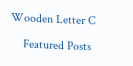Wooden Letter C

    Featured Posts